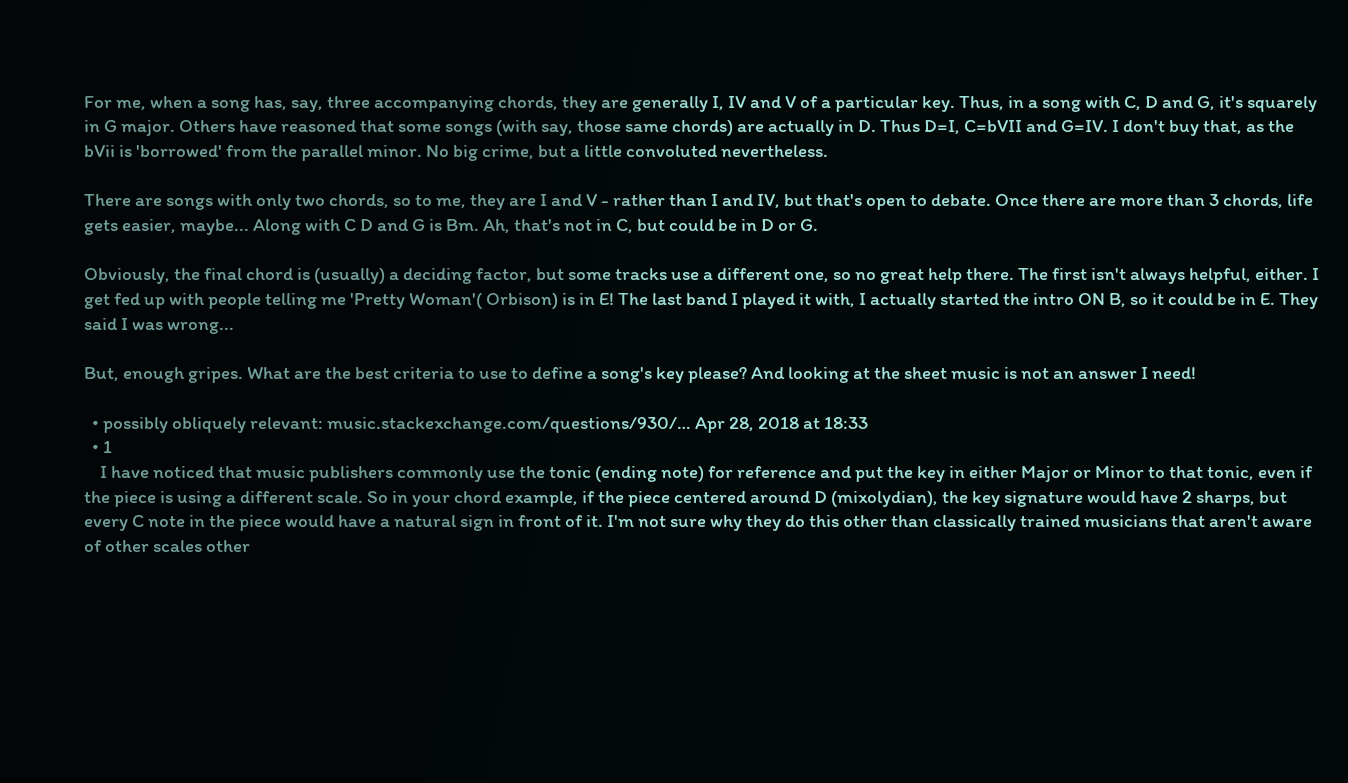For me, when a song has, say, three accompanying chords, they are generally I, IV and V of a particular key. Thus, in a song with C, D and G, it's squarely in G major. Others have reasoned that some songs (with say, those same chords) are actually in D. Thus D=I, C=bVII and G=IV. I don't buy that, as the bVii is 'borrowed' from the parallel minor. No big crime, but a little convoluted nevertheless.

There are songs with only two chords, so to me, they are I and V - rather than I and IV, but that's open to debate. Once there are more than 3 chords, life gets easier, maybe... Along with C D and G is Bm. Ah, that's not in C, but could be in D or G.

Obviously, the final chord is (usually) a deciding factor, but some tracks use a different one, so no great help there. The first isn't always helpful, either. I get fed up with people telling me 'Pretty Woman'( Orbison) is in E! The last band I played it with, I actually started the intro ON B, so it could be in E. They said I was wrong...

But, enough gripes. What are the best criteria to use to define a song's key please? And looking at the sheet music is not an answer I need!

  • possibly obliquely relevant: music.stackexchange.com/questions/930/… Apr 28, 2018 at 18:33
  • 1
    I have noticed that music publishers commonly use the tonic (ending note) for reference and put the key in either Major or Minor to that tonic, even if the piece is using a different scale. So in your chord example, if the piece centered around D (mixolydian), the key signature would have 2 sharps, but every C note in the piece would have a natural sign in front of it. I'm not sure why they do this other than classically trained musicians that aren't aware of other scales other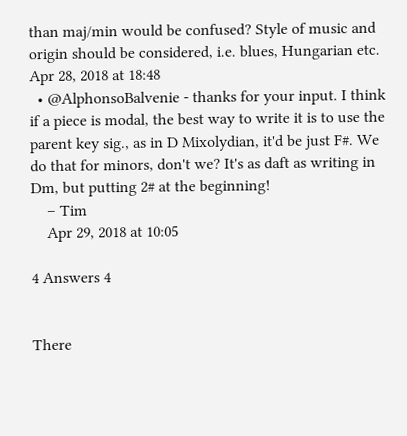than maj/min would be confused? Style of music and origin should be considered, i.e. blues, Hungarian etc. Apr 28, 2018 at 18:48
  • @AlphonsoBalvenie - thanks for your input. I think if a piece is modal, the best way to write it is to use the parent key sig., as in D Mixolydian, it'd be just F#. We do that for minors, don't we? It's as daft as writing in Dm, but putting 2# at the beginning!
    – Tim
    Apr 29, 2018 at 10:05

4 Answers 4


There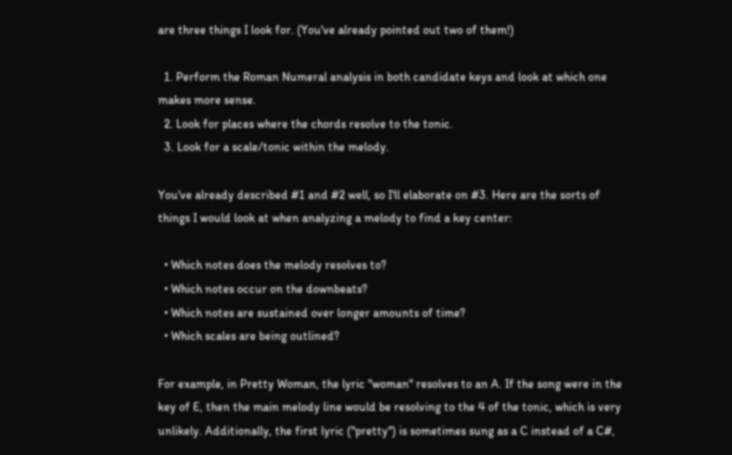are three things I look for. (You've already pointed out two of them!)

  1. Perform the Roman Numeral analysis in both candidate keys and look at which one makes more sense.
  2. Look for places where the chords resolve to the tonic.
  3. Look for a scale/tonic within the melody.

You've already described #1 and #2 well, so I'll elaborate on #3. Here are the sorts of things I would look at when analyzing a melody to find a key center:

  • Which notes does the melody resolves to?
  • Which notes occur on the downbeats?
  • Which notes are sustained over longer amounts of time?
  • Which scales are being outlined?

For example, in Pretty Woman, the lyric "woman" resolves to an A. If the song were in the key of E, then the main melody line would be resolving to the 4 of the tonic, which is very unlikely. Additionally, the first lyric ("pretty") is sometimes sung as a C instead of a C#,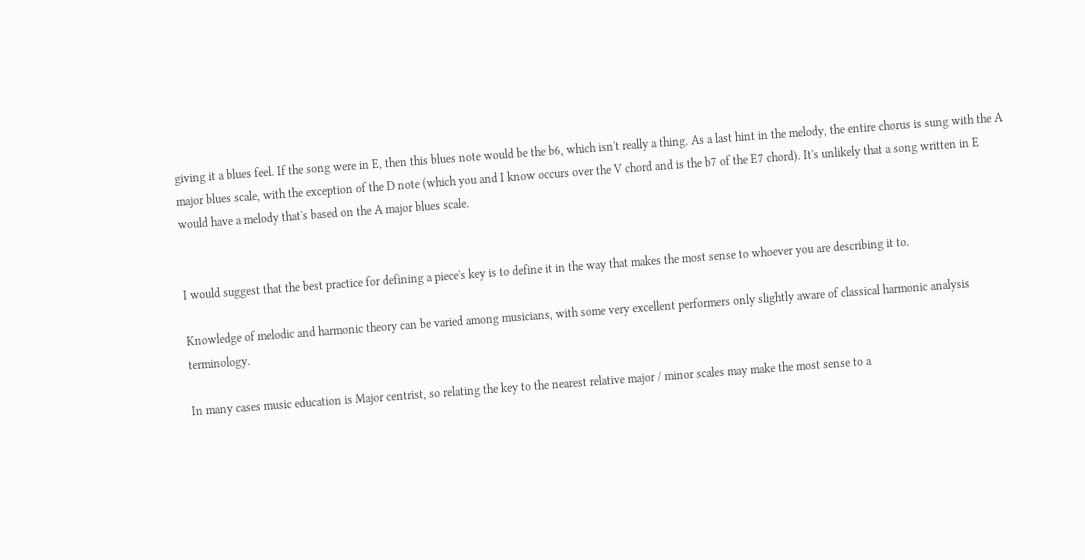giving it a blues feel. If the song were in E, then this blues note would be the b6, which isn't really a thing. As a last hint in the melody, the entire chorus is sung with the A major blues scale, with the exception of the D note (which you and I know occurs over the V chord and is the b7 of the E7 chord). It's unlikely that a song written in E would have a melody that's based on the A major blues scale.


I would suggest that the best practice for defining a piece's key is to define it in the way that makes the most sense to whoever you are describing it to.

Knowledge of melodic and harmonic theory can be varied among musicians, with some very excellent performers only slightly aware of classical harmonic analysis terminology.

In many cases music education is Major centrist, so relating the key to the nearest relative major / minor scales may make the most sense to a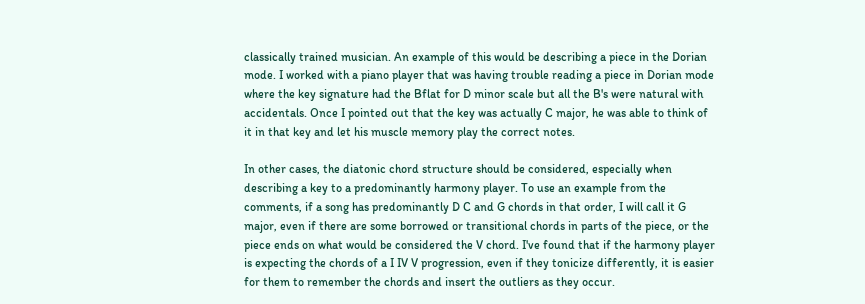classically trained musician. An example of this would be describing a piece in the Dorian mode. I worked with a piano player that was having trouble reading a piece in Dorian mode where the key signature had the Bflat for D minor scale but all the B's were natural with accidentals. Once I pointed out that the key was actually C major, he was able to think of it in that key and let his muscle memory play the correct notes.

In other cases, the diatonic chord structure should be considered, especially when describing a key to a predominantly harmony player. To use an example from the comments, if a song has predominantly D C and G chords in that order, I will call it G major, even if there are some borrowed or transitional chords in parts of the piece, or the piece ends on what would be considered the V chord. I've found that if the harmony player is expecting the chords of a I IV V progression, even if they tonicize differently, it is easier for them to remember the chords and insert the outliers as they occur.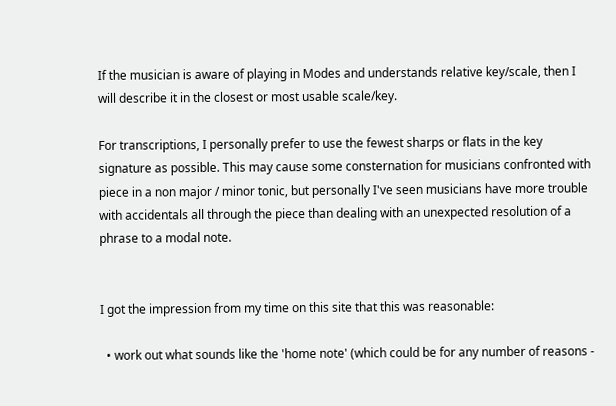If the musician is aware of playing in Modes and understands relative key/scale, then I will describe it in the closest or most usable scale/key.

For transcriptions, I personally prefer to use the fewest sharps or flats in the key signature as possible. This may cause some consternation for musicians confronted with piece in a non major / minor tonic, but personally I've seen musicians have more trouble with accidentals all through the piece than dealing with an unexpected resolution of a phrase to a modal note.


I got the impression from my time on this site that this was reasonable:

  • work out what sounds like the 'home note' (which could be for any number of reasons -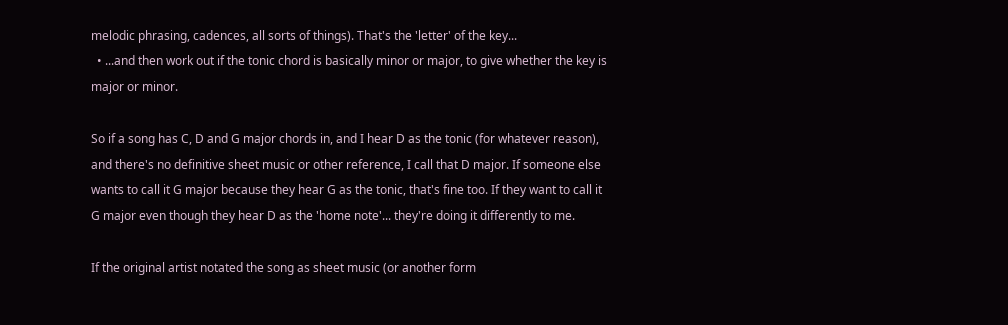melodic phrasing, cadences, all sorts of things). That's the 'letter' of the key...
  • ...and then work out if the tonic chord is basically minor or major, to give whether the key is major or minor.

So if a song has C, D and G major chords in, and I hear D as the tonic (for whatever reason), and there's no definitive sheet music or other reference, I call that D major. If someone else wants to call it G major because they hear G as the tonic, that's fine too. If they want to call it G major even though they hear D as the 'home note'... they're doing it differently to me.

If the original artist notated the song as sheet music (or another form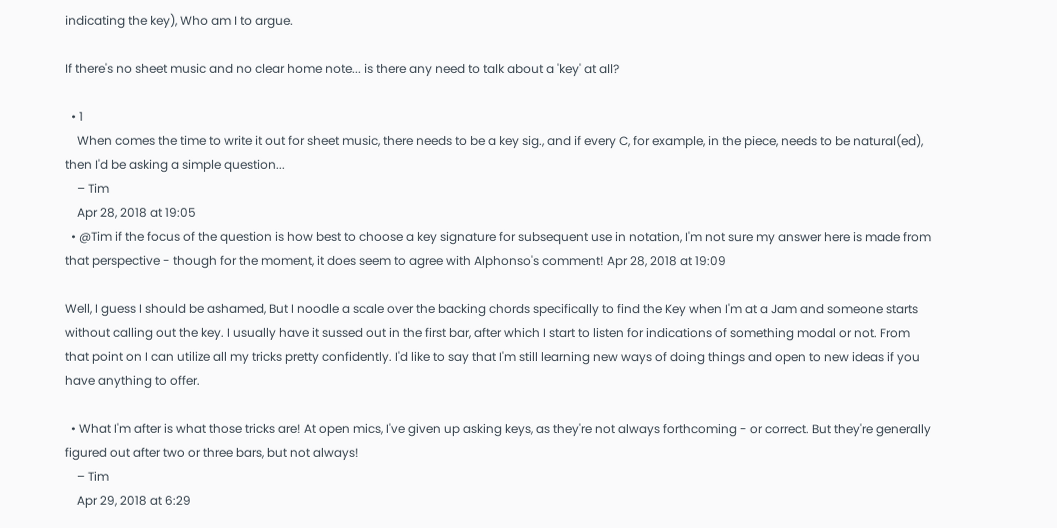indicating the key), Who am I to argue.

If there's no sheet music and no clear home note... is there any need to talk about a 'key' at all?

  • 1
    When comes the time to write it out for sheet music, there needs to be a key sig., and if every C, for example, in the piece, needs to be natural(ed), then I'd be asking a simple question...
    – Tim
    Apr 28, 2018 at 19:05
  • @Tim if the focus of the question is how best to choose a key signature for subsequent use in notation, I'm not sure my answer here is made from that perspective - though for the moment, it does seem to agree with Alphonso's comment! Apr 28, 2018 at 19:09

Well, I guess I should be ashamed, But I noodle a scale over the backing chords specifically to find the Key when I'm at a Jam and someone starts without calling out the key. I usually have it sussed out in the first bar, after which I start to listen for indications of something modal or not. From that point on I can utilize all my tricks pretty confidently. I'd like to say that I'm still learning new ways of doing things and open to new ideas if you have anything to offer.

  • What I'm after is what those tricks are! At open mics, I've given up asking keys, as they're not always forthcoming - or correct. But they're generally figured out after two or three bars, but not always!
    – Tim
    Apr 29, 2018 at 6:29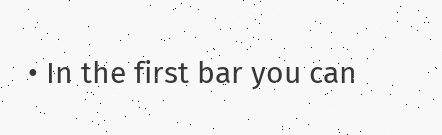• In the first bar you can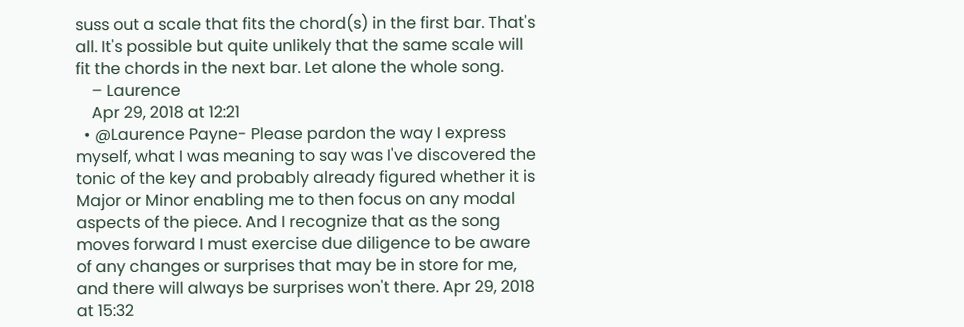suss out a scale that fits the chord(s) in the first bar. That's all. It's possible but quite unlikely that the same scale will fit the chords in the next bar. Let alone the whole song.
    – Laurence
    Apr 29, 2018 at 12:21
  • @Laurence Payne- Please pardon the way I express myself, what I was meaning to say was I've discovered the tonic of the key and probably already figured whether it is Major or Minor enabling me to then focus on any modal aspects of the piece. And I recognize that as the song moves forward I must exercise due diligence to be aware of any changes or surprises that may be in store for me, and there will always be surprises won't there. Apr 29, 2018 at 15:32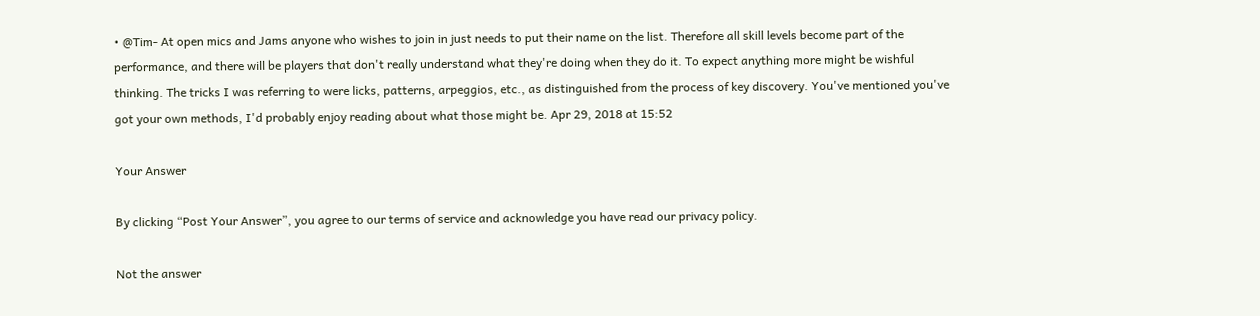• @Tim- At open mics and Jams anyone who wishes to join in just needs to put their name on the list. Therefore all skill levels become part of the performance, and there will be players that don't really understand what they're doing when they do it. To expect anything more might be wishful thinking. The tricks I was referring to were licks, patterns, arpeggios, etc., as distinguished from the process of key discovery. You've mentioned you've got your own methods, I'd probably enjoy reading about what those might be. Apr 29, 2018 at 15:52

Your Answer

By clicking “Post Your Answer”, you agree to our terms of service and acknowledge you have read our privacy policy.

Not the answer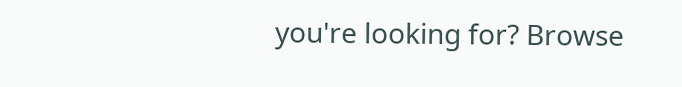you're looking for? Browse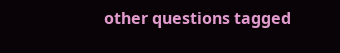other questions tagged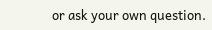or ask your own question.